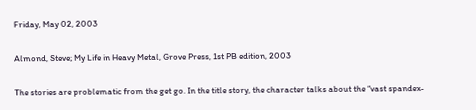Friday, May 02, 2003

Almond, Steve; My Life in Heavy Metal, Grove Press, 1st PB edition, 2003

The stories are problematic from the get go. In the title story, the character talks about the “vast spandex-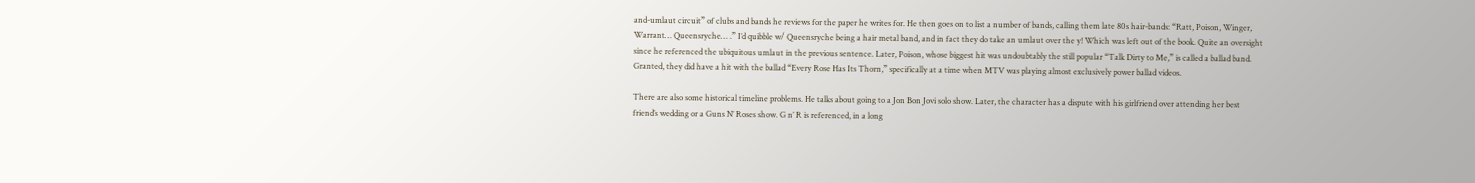and-umlaut circuit” of clubs and bands he reviews for the paper he writes for. He then goes on to list a number of bands, calling them late 80s hair-bands: “Ratt, Poison, Winger, Warrant… Queensryche… .” I’d quibble w/ Queensryche being a hair metal band, and in fact they do take an umlaut over the y! Which was left out of the book. Quite an oversight since he referenced the ubiquitous umlaut in the previous sentence. Later, Poison, whose biggest hit was undoubtably the still popular “Talk Dirty to Me,” is called a ballad band. Granted, they did have a hit with the ballad “Every Rose Has Its Thorn,” specifically at a time when MTV was playing almost exclusively power ballad videos.

There are also some historical timeline problems. He talks about going to a Jon Bon Jovi solo show. Later, the character has a dispute with his girlfriend over attending her best friend’s wedding or a Guns N’ Roses show. G n’ R is referenced, in a long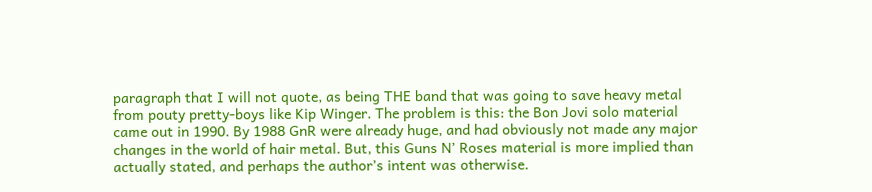paragraph that I will not quote, as being THE band that was going to save heavy metal from pouty pretty-boys like Kip Winger. The problem is this: the Bon Jovi solo material came out in 1990. By 1988 GnR were already huge, and had obviously not made any major changes in the world of hair metal. But, this Guns N’ Roses material is more implied than actually stated, and perhaps the author’s intent was otherwise.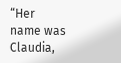“Her name was Claudia,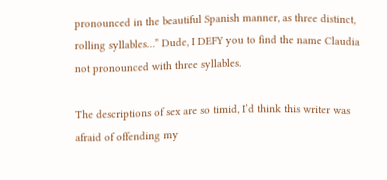pronounced in the beautiful Spanish manner, as three distinct, rolling syllables…” Dude, I DEFY you to find the name Claudia not pronounced with three syllables.

The descriptions of sex are so timid, I’d think this writer was afraid of offending my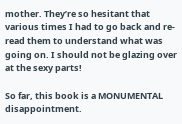mother. They’re so hesitant that various times I had to go back and re-read them to understand what was going on. I should not be glazing over at the sexy parts!

So far, this book is a MONUMENTAL disappointment.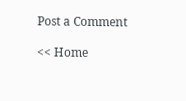Post a Comment

<< Home